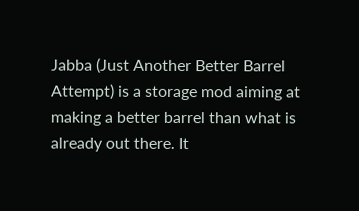Jabba (Just Another Better Barrel Attempt) is a storage mod aiming at making a better barrel than what is already out there. It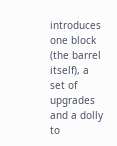introduces one block (the barrel itself), a set of upgrades and a dolly to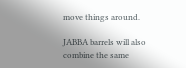move things around.

JABBA barrels will also combine the same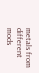metals from different mods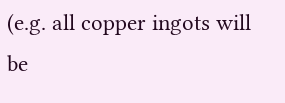(e.g. all copper ingots will be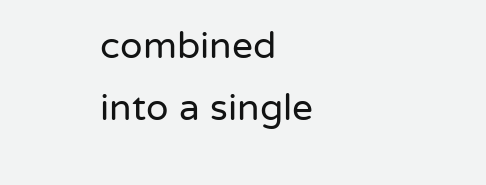combined into a single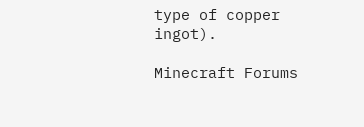type of copper ingot).

Minecraft Forums